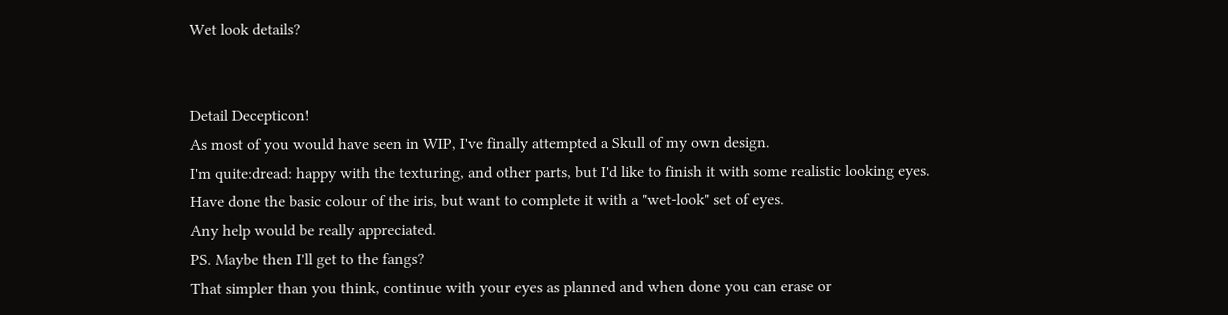Wet look details?


Detail Decepticon!
As most of you would have seen in WIP, I've finally attempted a Skull of my own design.
I'm quite:dread: happy with the texturing, and other parts, but I'd like to finish it with some realistic looking eyes.
Have done the basic colour of the iris, but want to complete it with a "wet-look" set of eyes.
Any help would be really appreciated.
PS. Maybe then I'll get to the fangs?
That simpler than you think, continue with your eyes as planned and when done you can erase or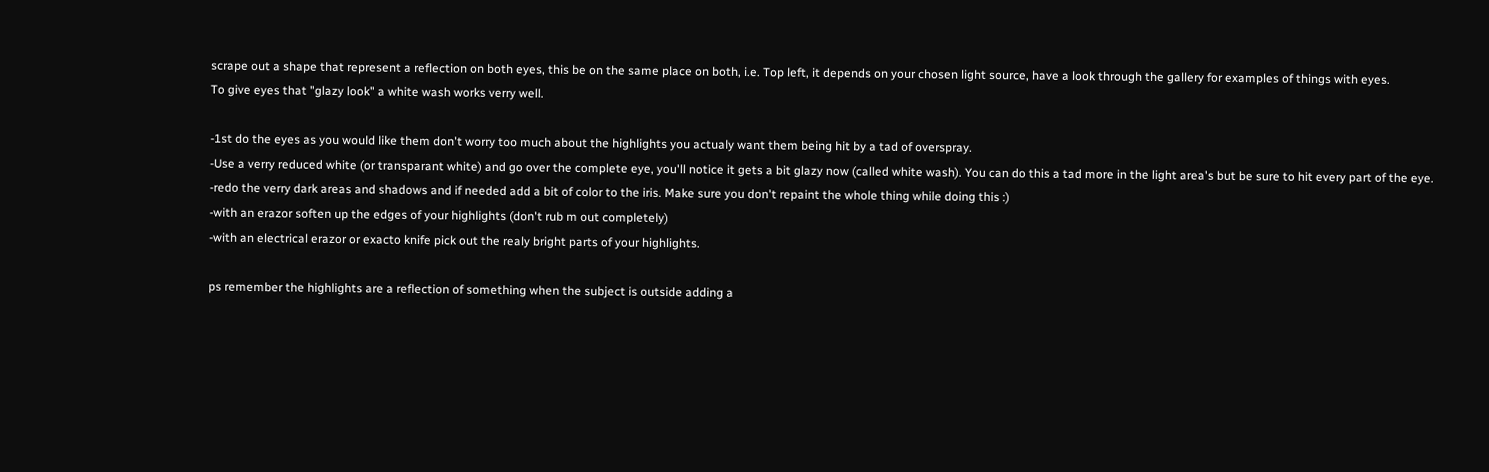scrape out a shape that represent a reflection on both eyes, this be on the same place on both, i.e. Top left, it depends on your chosen light source, have a look through the gallery for examples of things with eyes.
To give eyes that "glazy look" a white wash works verry well.

-1st do the eyes as you would like them don't worry too much about the highlights you actualy want them being hit by a tad of overspray.
-Use a verry reduced white (or transparant white) and go over the complete eye, you'll notice it gets a bit glazy now (called white wash). You can do this a tad more in the light area's but be sure to hit every part of the eye.
-redo the verry dark areas and shadows and if needed add a bit of color to the iris. Make sure you don't repaint the whole thing while doing this :)
-with an erazor soften up the edges of your highlights (don't rub m out completely)
-with an electrical erazor or exacto knife pick out the realy bright parts of your highlights.

ps remember the highlights are a reflection of something when the subject is outside adding a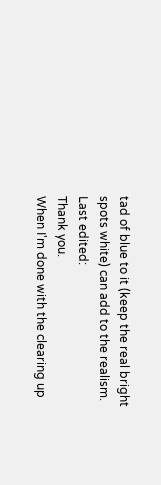tad of blue to it (keep the real bright spots white) can add to the realism.
Last edited:
Thank you.
When I'm done with the clearing up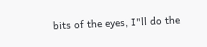bits of the eyes, I"ll do the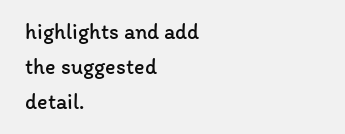highlights and add the suggested detail.